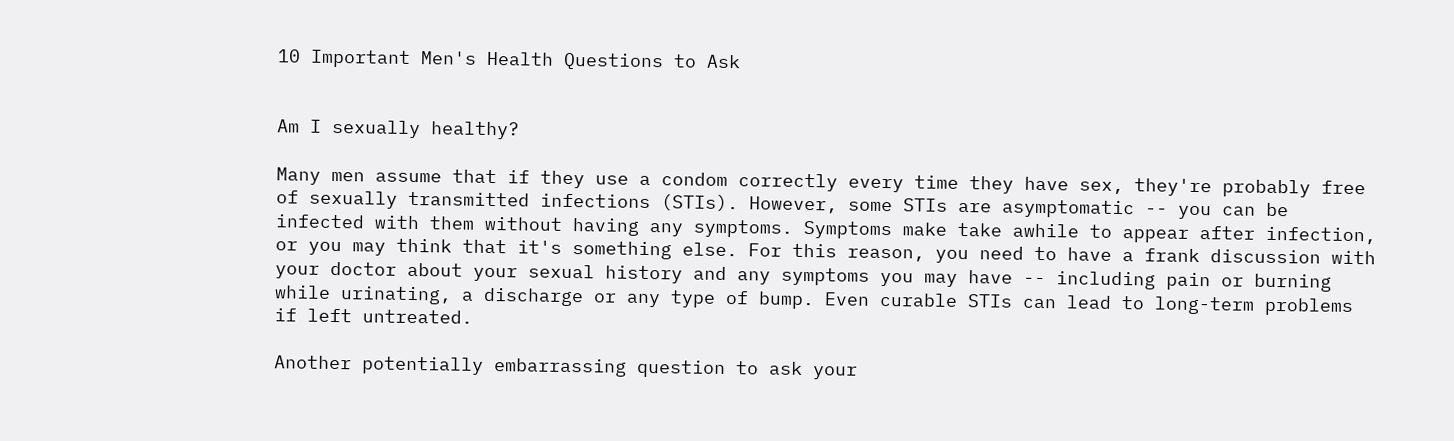10 Important Men's Health Questions to Ask


Am I sexually healthy?

Many men assume that if they use a condom correctly every time they have sex, they're probably free of sexually transmitted infections (STIs). However, some STIs are asymptomatic -- you can be infected with them without having any symptoms. Symptoms make take awhile to appear after infection, or you may think that it's something else. For this reason, you need to have a frank discussion with your doctor about your sexual history and any symptoms you may have -- including pain or burning while urinating, a discharge or any type of bump. Even curable STIs can lead to long-term problems if left untreated.

Another potentially embarrassing question to ask your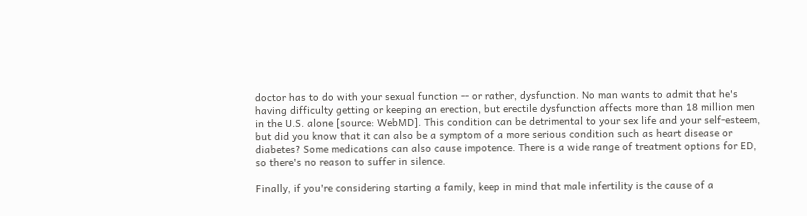doctor has to do with your sexual function -- or rather, dysfunction. No man wants to admit that he's having difficulty getting or keeping an erection, but erectile dysfunction affects more than 18 million men in the U.S. alone [source: WebMD]. This condition can be detrimental to your sex life and your self-esteem, but did you know that it can also be a symptom of a more serious condition such as heart disease or diabetes? Some medications can also cause impotence. There is a wide range of treatment options for ED, so there's no reason to suffer in silence.

Finally, if you're considering starting a family, keep in mind that male infertility is the cause of a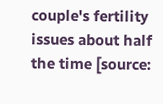couple's fertility issues about half the time [source: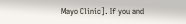Mayo Clinic]. If you and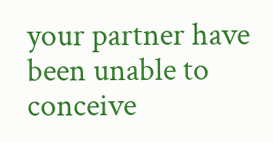your partner have been unable to conceive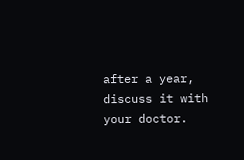after a year, discuss it with your doctor.